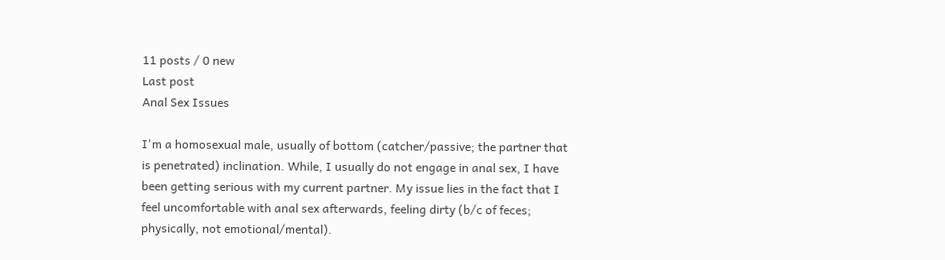11 posts / 0 new
Last post
Anal Sex Issues

I'm a homosexual male, usually of bottom (catcher/passive; the partner that is penetrated) inclination. While, I usually do not engage in anal sex, I have been getting serious with my current partner. My issue lies in the fact that I feel uncomfortable with anal sex afterwards, feeling dirty (b/c of feces; physically, not emotional/mental).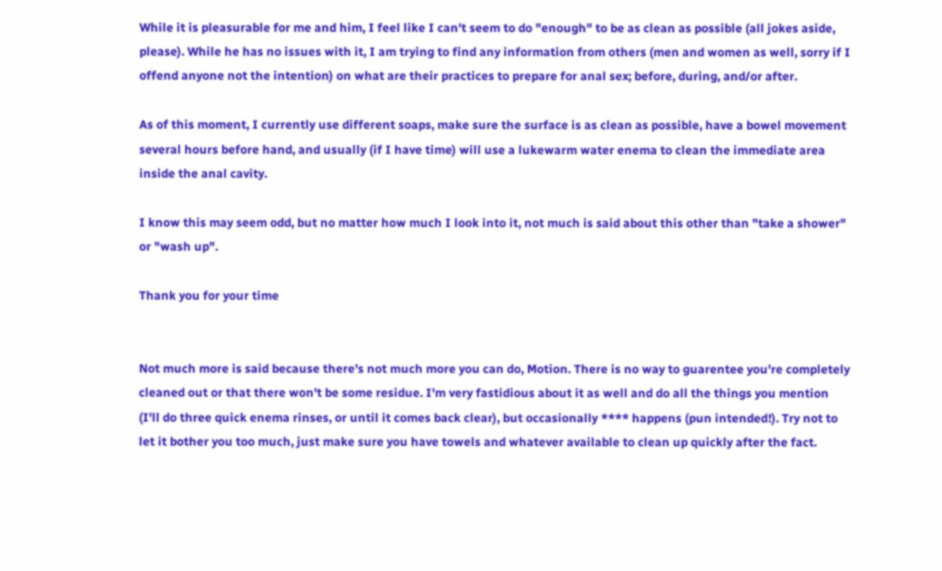While it is pleasurable for me and him, I feel like I can't seem to do "enough" to be as clean as possible (all jokes aside, please). While he has no issues with it, I am trying to find any information from others (men and women as well, sorry if I offend anyone not the intention) on what are their practices to prepare for anal sex; before, during, and/or after.

As of this moment, I currently use different soaps, make sure the surface is as clean as possible, have a bowel movement several hours before hand, and usually (if I have time) will use a lukewarm water enema to clean the immediate area inside the anal cavity.

I know this may seem odd, but no matter how much I look into it, not much is said about this other than "take a shower" or "wash up".

Thank you for your time


Not much more is said because there's not much more you can do, Motion. There is no way to guarentee you're completely cleaned out or that there won't be some residue. I'm very fastidious about it as well and do all the things you mention (I'll do three quick enema rinses, or until it comes back clear), but occasionally **** happens (pun intended!). Try not to let it bother you too much, just make sure you have towels and whatever available to clean up quickly after the fact.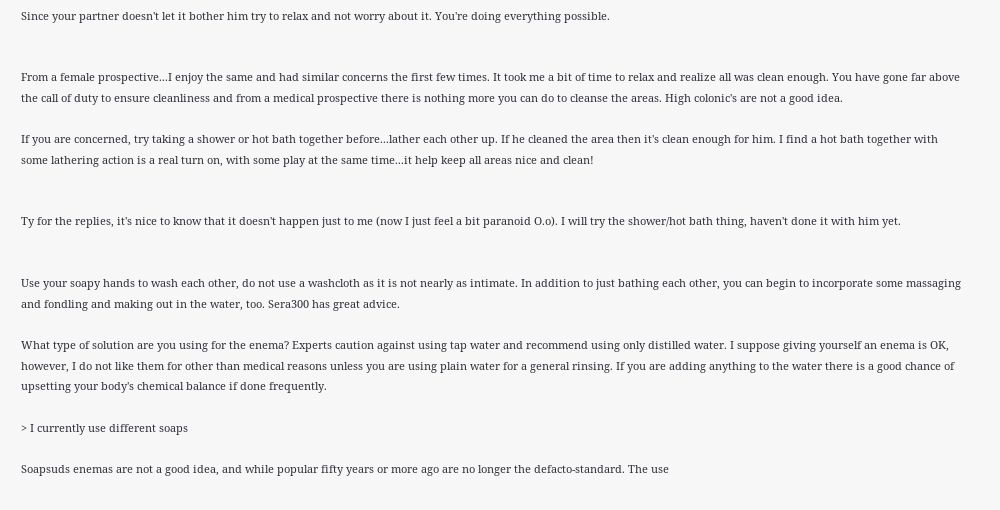Since your partner doesn't let it bother him try to relax and not worry about it. You're doing everything possible.


From a female prospective...I enjoy the same and had similar concerns the first few times. It took me a bit of time to relax and realize all was clean enough. You have gone far above the call of duty to ensure cleanliness and from a medical prospective there is nothing more you can do to cleanse the areas. High colonic's are not a good idea.

If you are concerned, try taking a shower or hot bath together before...lather each other up. If he cleaned the area then it's clean enough for him. I find a hot bath together with some lathering action is a real turn on, with some play at the same time...it help keep all areas nice and clean!


Ty for the replies, it's nice to know that it doesn't happen just to me (now I just feel a bit paranoid O.o). I will try the shower/hot bath thing, haven't done it with him yet.


Use your soapy hands to wash each other, do not use a washcloth as it is not nearly as intimate. In addition to just bathing each other, you can begin to incorporate some massaging and fondling and making out in the water, too. Sera300 has great advice.

What type of solution are you using for the enema? Experts caution against using tap water and recommend using only distilled water. I suppose giving yourself an enema is OK, however, I do not like them for other than medical reasons unless you are using plain water for a general rinsing. If you are adding anything to the water there is a good chance of upsetting your body's chemical balance if done frequently.

> I currently use different soaps

Soapsuds enemas are not a good idea, and while popular fifty years or more ago are no longer the defacto-standard. The use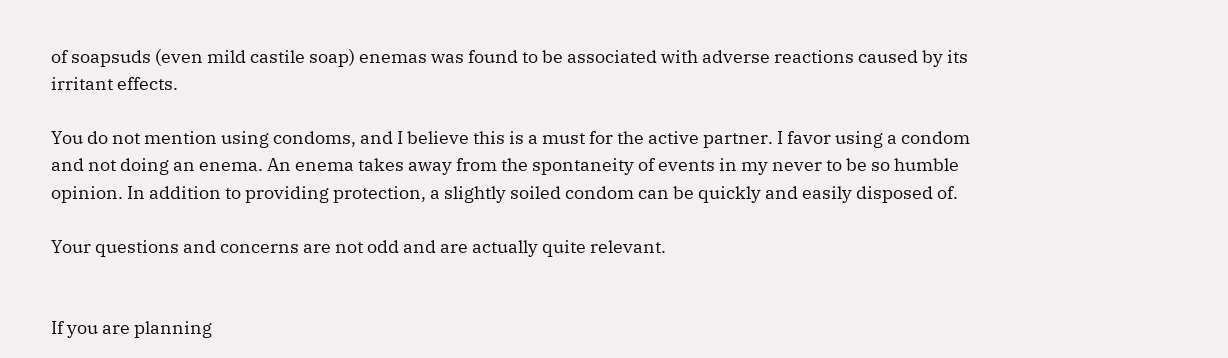of soapsuds (even mild castile soap) enemas was found to be associated with adverse reactions caused by its irritant effects.

You do not mention using condoms, and I believe this is a must for the active partner. I favor using a condom and not doing an enema. An enema takes away from the spontaneity of events in my never to be so humble opinion. In addition to providing protection, a slightly soiled condom can be quickly and easily disposed of.

Your questions and concerns are not odd and are actually quite relevant.


If you are planning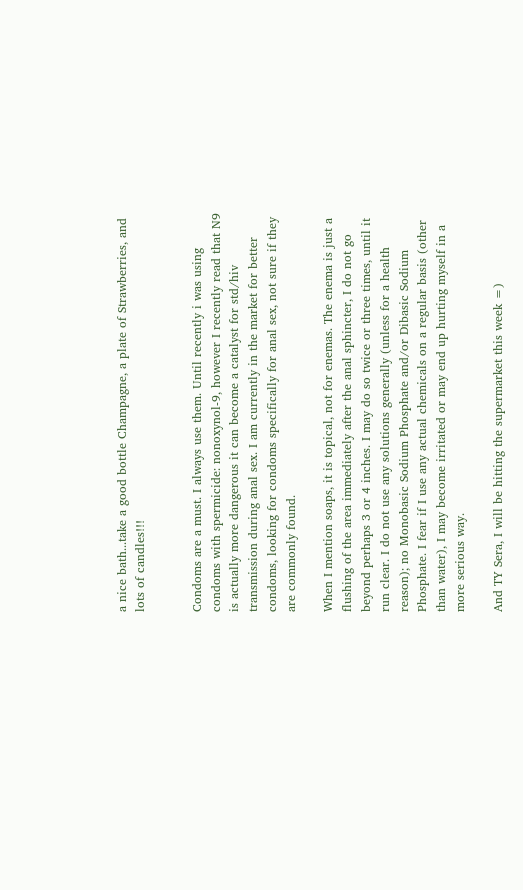a nice bath...take a good bottle Champagne, a plate of Strawberries, and lots of candles!!!


Condoms are a must. I always use them. Until recently i was using condoms with spermicide: nonoxynol-9, however I recently read that N9 is actually more dangerous it can become a catalyst for std/hiv transmission during anal sex. I am currently in the market for better condoms, looking for condoms specifically for anal sex, not sure if they are commonly found.

When I mention soaps, it is topical, not for enemas. The enema is just a flushing of the area immediately after the anal sphincter, I do not go beyond perhaps 3 or 4 inches. I may do so twice or three times, until it run clear. I do not use any solutions generally (unless for a health reason); no Monobasic Sodium Phosphate and/or Dibasic Sodium Phosphate. I fear if I use any actual chemicals on a regular basis (other than water), I may become irritated or may end up hurting myself in a more serious way.

And TY Sera, I will be hitting the supermarket this week =)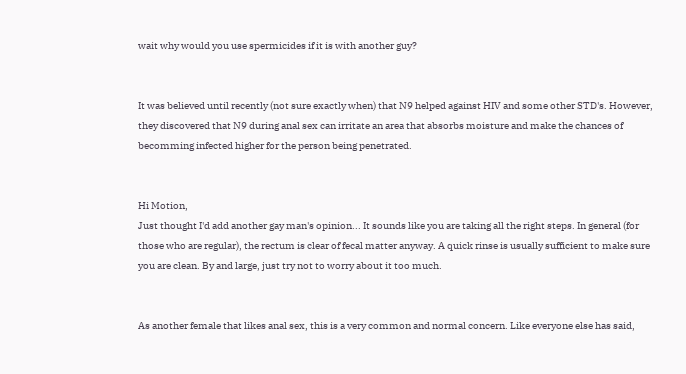wait why would you use spermicides if it is with another guy?


It was believed until recently (not sure exactly when) that N9 helped against HIV and some other STD's. However, they discovered that N9 during anal sex can irritate an area that absorbs moisture and make the chances of becomming infected higher for the person being penetrated.


Hi Motion,
Just thought I'd add another gay man's opinion... It sounds like you are taking all the right steps. In general (for those who are regular), the rectum is clear of fecal matter anyway. A quick rinse is usually sufficient to make sure you are clean. By and large, just try not to worry about it too much.


As another female that likes anal sex, this is a very common and normal concern. Like everyone else has said,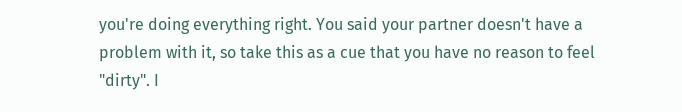you're doing everything right. You said your partner doesn't have a problem with it, so take this as a cue that you have no reason to feel "dirty". I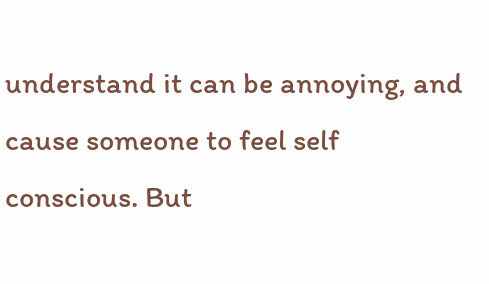understand it can be annoying, and cause someone to feel self conscious. But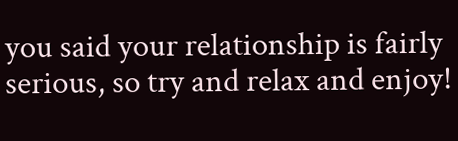you said your relationship is fairly serious, so try and relax and enjoy!